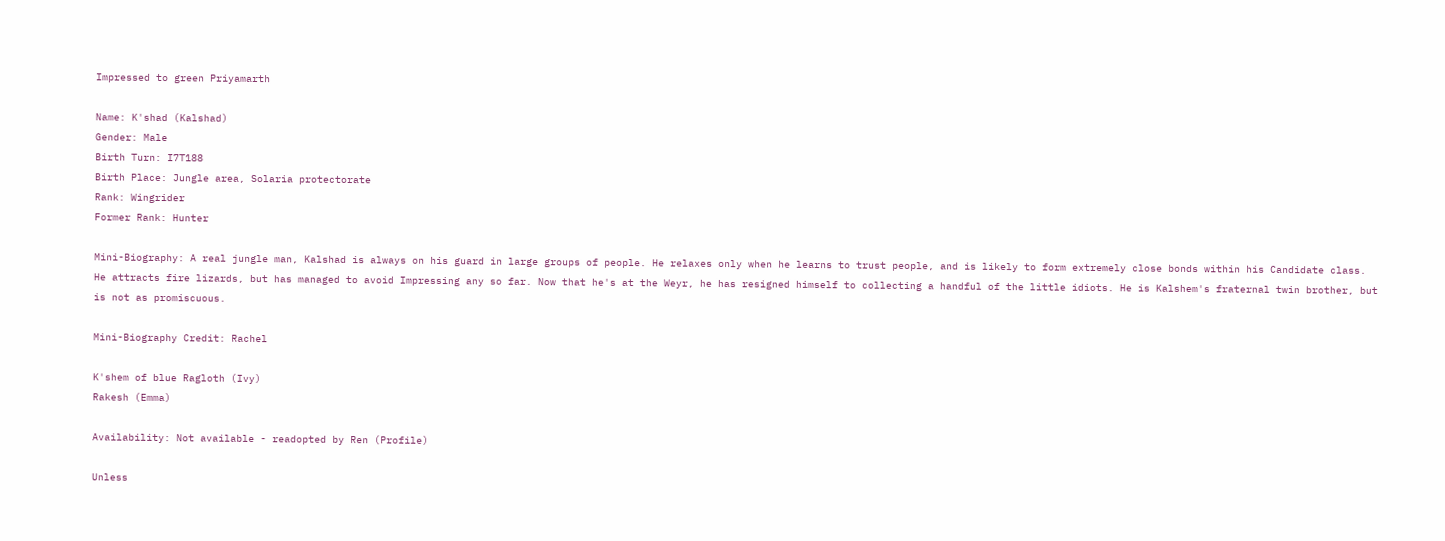Impressed to green Priyamarth

Name: K'shad (Kalshad)
Gender: Male
Birth Turn: I7T188
Birth Place: Jungle area, Solaria protectorate
Rank: Wingrider
Former Rank: Hunter

Mini-Biography: A real jungle man, Kalshad is always on his guard in large groups of people. He relaxes only when he learns to trust people, and is likely to form extremely close bonds within his Candidate class. He attracts fire lizards, but has managed to avoid Impressing any so far. Now that he's at the Weyr, he has resigned himself to collecting a handful of the little idiots. He is Kalshem's fraternal twin brother, but is not as promiscuous.

Mini-Biography Credit: Rachel

K'shem of blue Ragloth (Ivy)
Rakesh (Emma)

Availability: Not available - readopted by Ren (Profile)

Unless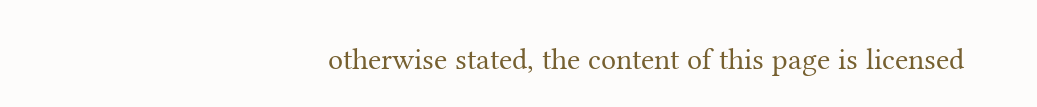otherwise stated, the content of this page is licensed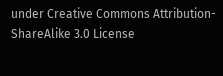under Creative Commons Attribution-ShareAlike 3.0 License